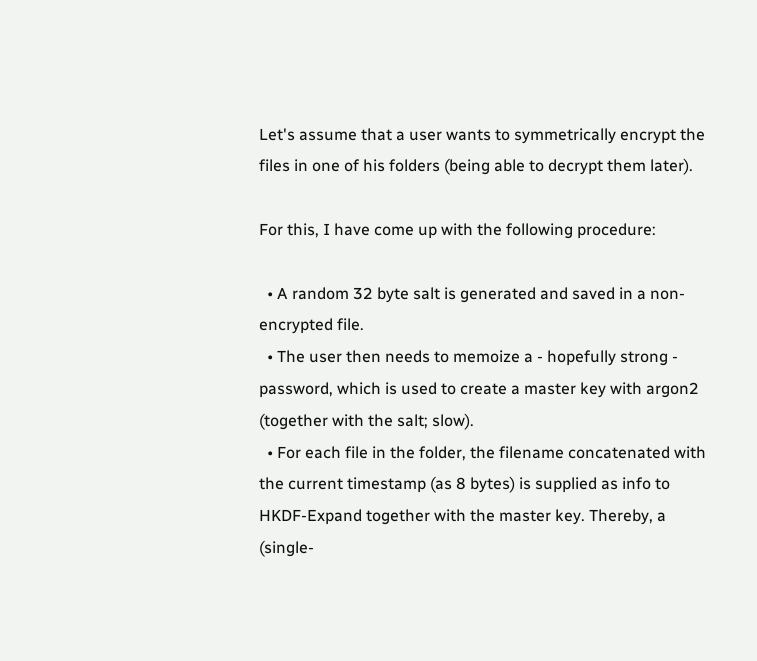Let's assume that a user wants to symmetrically encrypt the files in one of his folders (being able to decrypt them later).

For this, I have come up with the following procedure:

  • A random 32 byte salt is generated and saved in a non-encrypted file.
  • The user then needs to memoize a - hopefully strong - password, which is used to create a master key with argon2 (together with the salt; slow).
  • For each file in the folder, the filename concatenated with the current timestamp (as 8 bytes) is supplied as info to HKDF-Expand together with the master key. Thereby, a (single-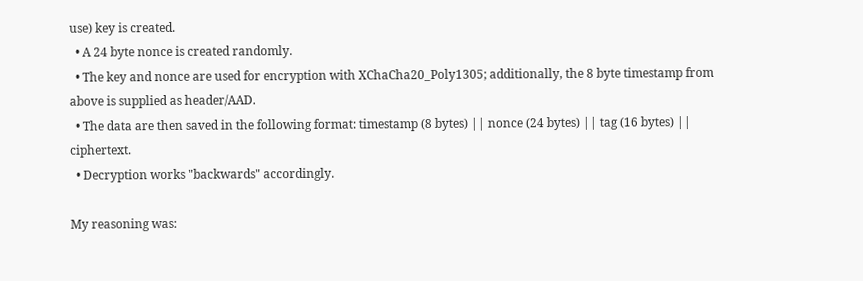use) key is created.
  • A 24 byte nonce is created randomly.
  • The key and nonce are used for encryption with XChaCha20_Poly1305; additionally, the 8 byte timestamp from above is supplied as header/AAD.
  • The data are then saved in the following format: timestamp (8 bytes) || nonce (24 bytes) || tag (16 bytes) || ciphertext.
  • Decryption works "backwards" accordingly.

My reasoning was: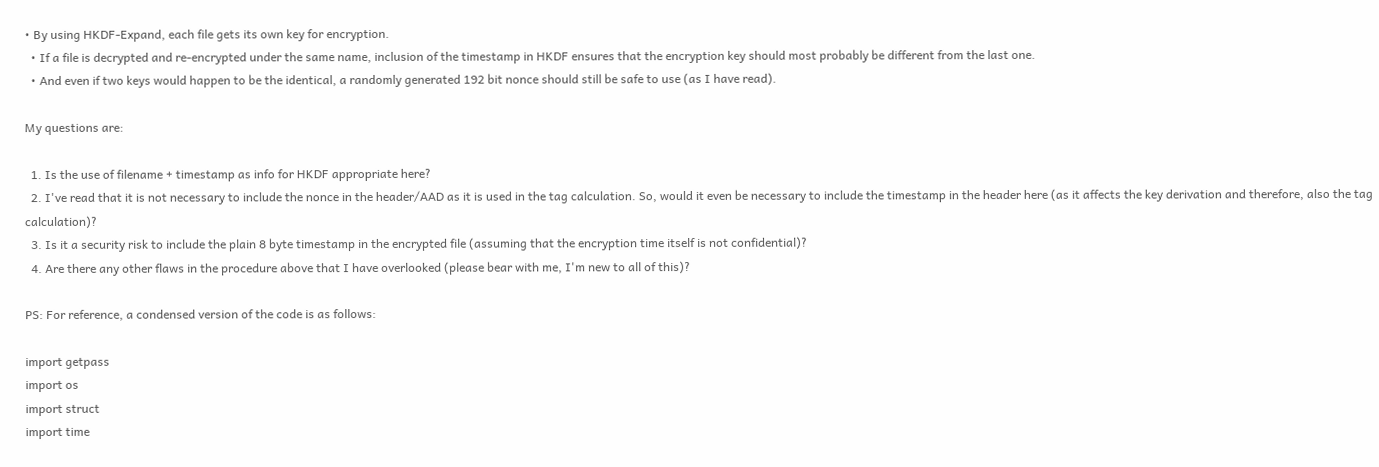• By using HKDF-Expand, each file gets its own key for encryption.
  • If a file is decrypted and re-encrypted under the same name, inclusion of the timestamp in HKDF ensures that the encryption key should most probably be different from the last one.
  • And even if two keys would happen to be the identical, a randomly generated 192 bit nonce should still be safe to use (as I have read).

My questions are:

  1. Is the use of filename + timestamp as info for HKDF appropriate here?
  2. I've read that it is not necessary to include the nonce in the header/AAD as it is used in the tag calculation. So, would it even be necessary to include the timestamp in the header here (as it affects the key derivation and therefore, also the tag calculation)?
  3. Is it a security risk to include the plain 8 byte timestamp in the encrypted file (assuming that the encryption time itself is not confidential)?
  4. Are there any other flaws in the procedure above that I have overlooked (please bear with me, I'm new to all of this)?

PS: For reference, a condensed version of the code is as follows:

import getpass
import os
import struct
import time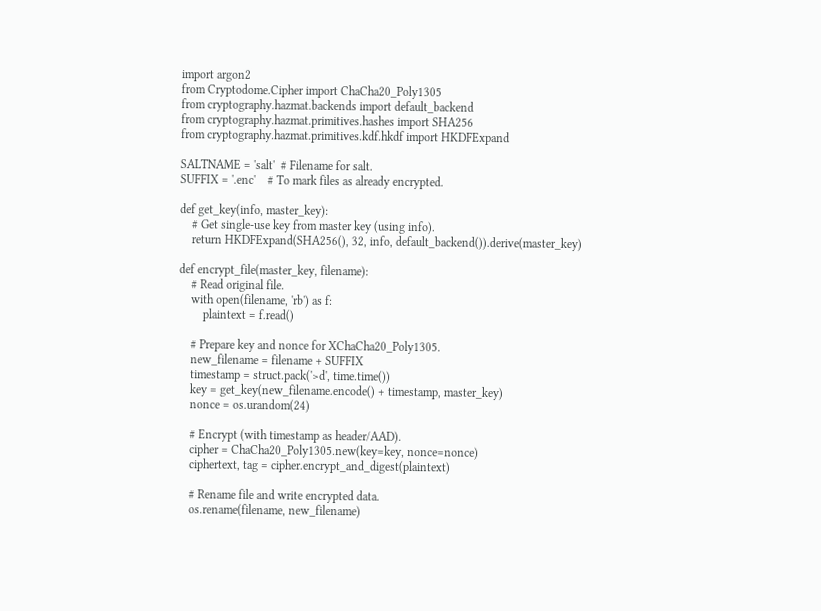import argon2
from Cryptodome.Cipher import ChaCha20_Poly1305
from cryptography.hazmat.backends import default_backend
from cryptography.hazmat.primitives.hashes import SHA256
from cryptography.hazmat.primitives.kdf.hkdf import HKDFExpand

SALTNAME = 'salt'  # Filename for salt.
SUFFIX = '.enc'    # To mark files as already encrypted.

def get_key(info, master_key):
    # Get single-use key from master key (using info).
    return HKDFExpand(SHA256(), 32, info, default_backend()).derive(master_key)

def encrypt_file(master_key, filename):
    # Read original file.
    with open(filename, 'rb') as f:
        plaintext = f.read()

    # Prepare key and nonce for XChaCha20_Poly1305.
    new_filename = filename + SUFFIX
    timestamp = struct.pack('>d', time.time())
    key = get_key(new_filename.encode() + timestamp, master_key)
    nonce = os.urandom(24)

    # Encrypt (with timestamp as header/AAD).
    cipher = ChaCha20_Poly1305.new(key=key, nonce=nonce)
    ciphertext, tag = cipher.encrypt_and_digest(plaintext)

    # Rename file and write encrypted data.
    os.rename(filename, new_filename)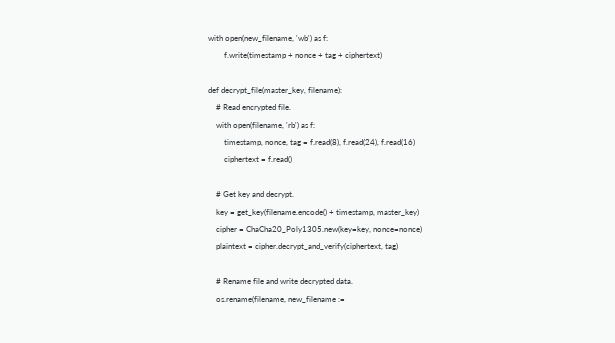with open(new_filename, 'wb') as f:
        f.write(timestamp + nonce + tag + ciphertext)

def decrypt_file(master_key, filename):
    # Read encrypted file.
    with open(filename, 'rb') as f:
        timestamp, nonce, tag = f.read(8), f.read(24), f.read(16)
        ciphertext = f.read()

    # Get key and decrypt.
    key = get_key(filename.encode() + timestamp, master_key)
    cipher = ChaCha20_Poly1305.new(key=key, nonce=nonce)
    plaintext = cipher.decrypt_and_verify(ciphertext, tag)

    # Rename file and write decrypted data.
    os.rename(filename, new_filename :=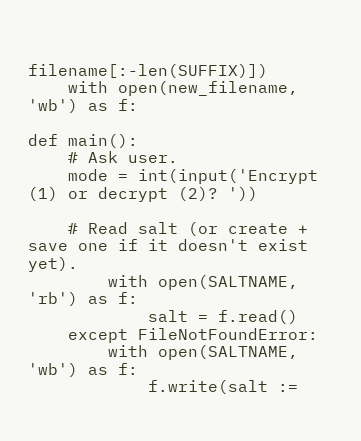filename[:-len(SUFFIX)])
    with open(new_filename, 'wb') as f:

def main():
    # Ask user.
    mode = int(input('Encrypt (1) or decrypt (2)? '))

    # Read salt (or create + save one if it doesn't exist yet).
        with open(SALTNAME, 'rb') as f:
            salt = f.read()
    except FileNotFoundError:
        with open(SALTNAME, 'wb') as f:
            f.write(salt :=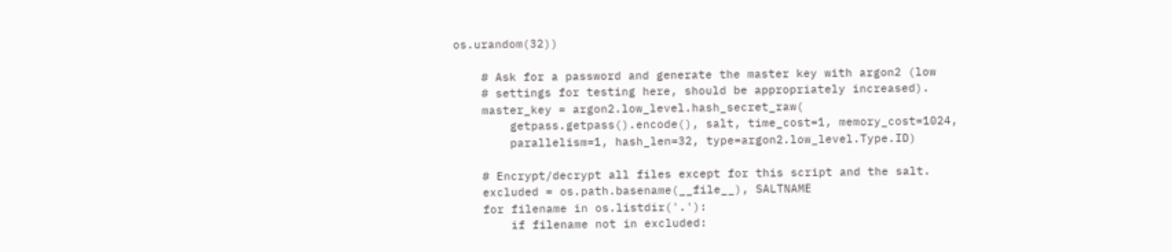os.urandom(32))

    # Ask for a password and generate the master key with argon2 (low
    # settings for testing here, should be appropriately increased).
    master_key = argon2.low_level.hash_secret_raw(
        getpass.getpass().encode(), salt, time_cost=1, memory_cost=1024,
        parallelism=1, hash_len=32, type=argon2.low_level.Type.ID)

    # Encrypt/decrypt all files except for this script and the salt.
    excluded = os.path.basename(__file__), SALTNAME
    for filename in os.listdir('.'):
        if filename not in excluded: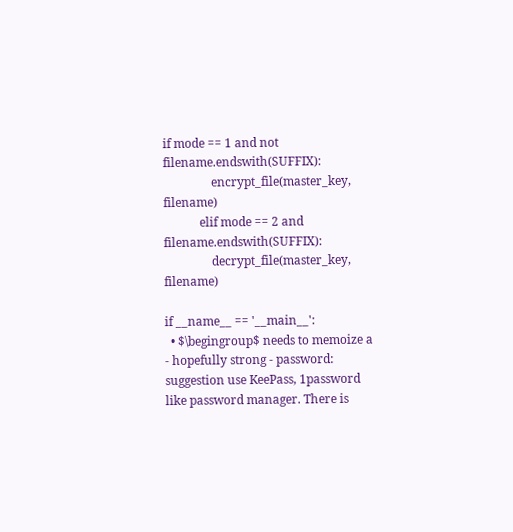if mode == 1 and not filename.endswith(SUFFIX):
                encrypt_file(master_key, filename)
            elif mode == 2 and filename.endswith(SUFFIX):
                decrypt_file(master_key, filename)

if __name__ == '__main__':
  • $\begingroup$ needs to memoize a - hopefully strong - password: suggestion use KeePass, 1password like password manager. There is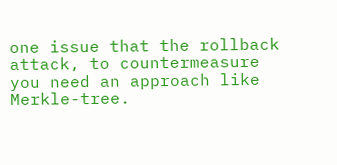one issue that the rollback attack, to countermeasure you need an approach like Merkle-tree.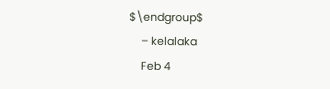$\endgroup$
    – kelalaka
    Feb 4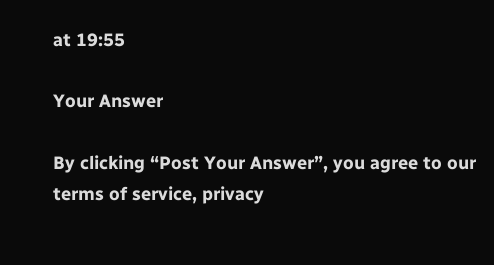at 19:55

Your Answer

By clicking “Post Your Answer”, you agree to our terms of service, privacy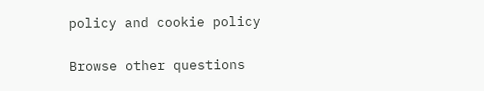policy and cookie policy

Browse other questions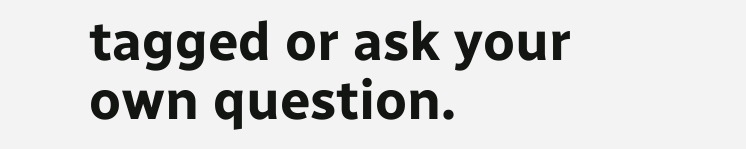tagged or ask your own question.